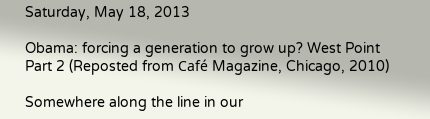Saturday, May 18, 2013

Obama: forcing a generation to grow up? West Point Part 2 (Reposted from Café Magazine, Chicago, 2010)

Somewhere along the line in our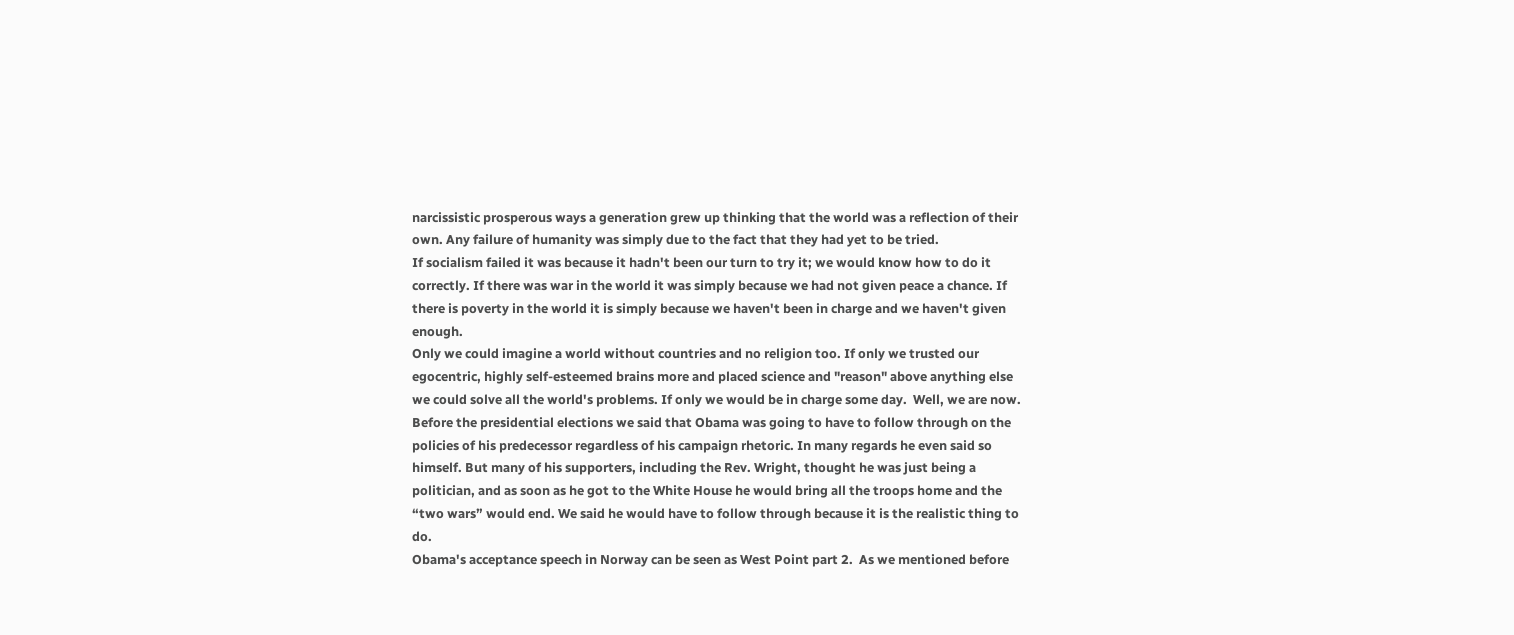narcissistic prosperous ways a generation grew up thinking that the world was a reflection of their own. Any failure of humanity was simply due to the fact that they had yet to be tried.
If socialism failed it was because it hadn't been our turn to try it; we would know how to do it correctly. If there was war in the world it was simply because we had not given peace a chance. If there is poverty in the world it is simply because we haven't been in charge and we haven't given enough.
Only we could imagine a world without countries and no religion too. If only we trusted our egocentric, highly self-esteemed brains more and placed science and "reason" above anything else we could solve all the world's problems. If only we would be in charge some day.  Well, we are now.
Before the presidential elections we said that Obama was going to have to follow through on the policies of his predecessor regardless of his campaign rhetoric. In many regards he even said so himself. But many of his supporters, including the Rev. Wright, thought he was just being a politician, and as soon as he got to the White House he would bring all the troops home and the “two wars” would end. We said he would have to follow through because it is the realistic thing to do.
Obama's acceptance speech in Norway can be seen as West Point part 2.  As we mentioned before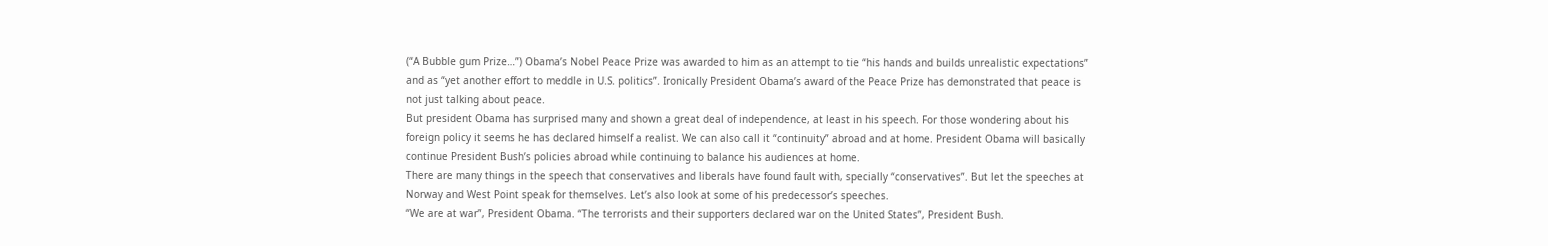(“A Bubble gum Prize…”) Obama’s Nobel Peace Prize was awarded to him as an attempt to tie “his hands and builds unrealistic expectations” and as “yet another effort to meddle in U.S. politics”. Ironically President Obama’s award of the Peace Prize has demonstrated that peace is not just talking about peace.
But president Obama has surprised many and shown a great deal of independence, at least in his speech. For those wondering about his foreign policy it seems he has declared himself a realist. We can also call it “continuity” abroad and at home. President Obama will basically continue President Bush’s policies abroad while continuing to balance his audiences at home.
There are many things in the speech that conservatives and liberals have found fault with, specially “conservatives”. But let the speeches at Norway and West Point speak for themselves. Let’s also look at some of his predecessor’s speeches.
“We are at war”, President Obama. “The terrorists and their supporters declared war on the United States”, President Bush.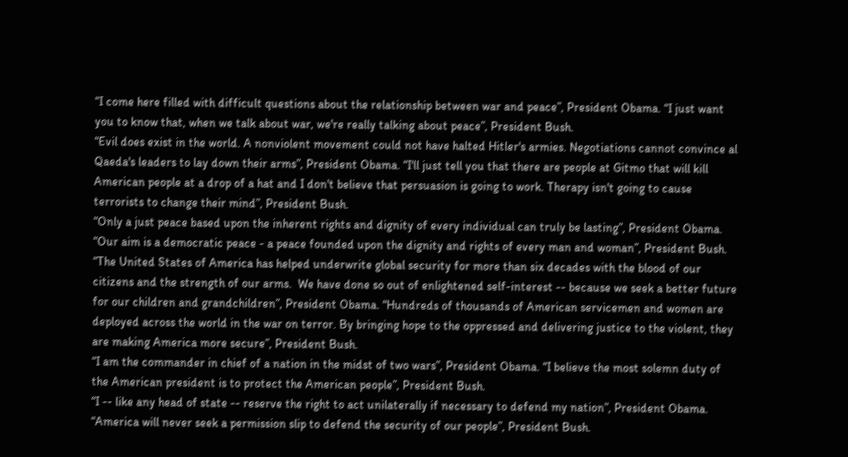“I come here filled with difficult questions about the relationship between war and peace”, President Obama. “I just want you to know that, when we talk about war, we're really talking about peace”, President Bush.
“Evil does exist in the world. A nonviolent movement could not have halted Hitler's armies. Negotiations cannot convince al Qaeda's leaders to lay down their arms”, President Obama. “I'll just tell you that there are people at Gitmo that will kill American people at a drop of a hat and I don't believe that persuasion is going to work. Therapy isn't going to cause terrorists to change their mind”, President Bush.
“Only a just peace based upon the inherent rights and dignity of every individual can truly be lasting”, President Obama. “Our aim is a democratic peace - a peace founded upon the dignity and rights of every man and woman”, President Bush.
“The United States of America has helped underwrite global security for more than six decades with the blood of our citizens and the strength of our arms.  We have done so out of enlightened self-interest -- because we seek a better future for our children and grandchildren”, President Obama. “Hundreds of thousands of American servicemen and women are deployed across the world in the war on terror. By bringing hope to the oppressed and delivering justice to the violent, they are making America more secure”, President Bush.
“I am the commander in chief of a nation in the midst of two wars”, President Obama. “I believe the most solemn duty of the American president is to protect the American people”, President Bush.
“I -- like any head of state -- reserve the right to act unilaterally if necessary to defend my nation”, President Obama. “America will never seek a permission slip to defend the security of our people”, President Bush.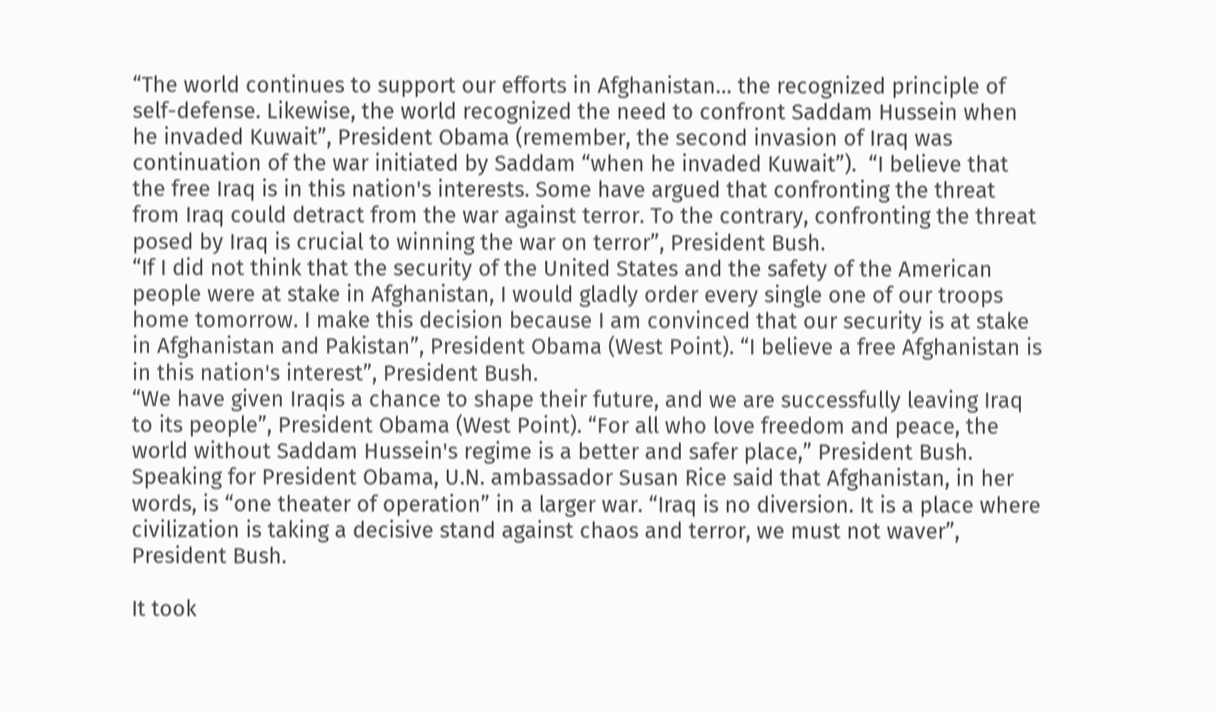“The world continues to support our efforts in Afghanistan… the recognized principle of self-defense. Likewise, the world recognized the need to confront Saddam Hussein when he invaded Kuwait”, President Obama (remember, the second invasion of Iraq was continuation of the war initiated by Saddam “when he invaded Kuwait”).  “I believe that the free Iraq is in this nation's interests. Some have argued that confronting the threat from Iraq could detract from the war against terror. To the contrary, confronting the threat posed by Iraq is crucial to winning the war on terror”, President Bush.
“If I did not think that the security of the United States and the safety of the American people were at stake in Afghanistan, I would gladly order every single one of our troops home tomorrow. I make this decision because I am convinced that our security is at stake in Afghanistan and Pakistan”, President Obama (West Point). “I believe a free Afghanistan is in this nation's interest”, President Bush.
“We have given Iraqis a chance to shape their future, and we are successfully leaving Iraq to its people”, President Obama (West Point). “For all who love freedom and peace, the world without Saddam Hussein's regime is a better and safer place,” President Bush. Speaking for President Obama, U.N. ambassador Susan Rice said that Afghanistan, in her words, is “one theater of operation” in a larger war. “Iraq is no diversion. It is a place where civilization is taking a decisive stand against chaos and terror, we must not waver”, President Bush.

It took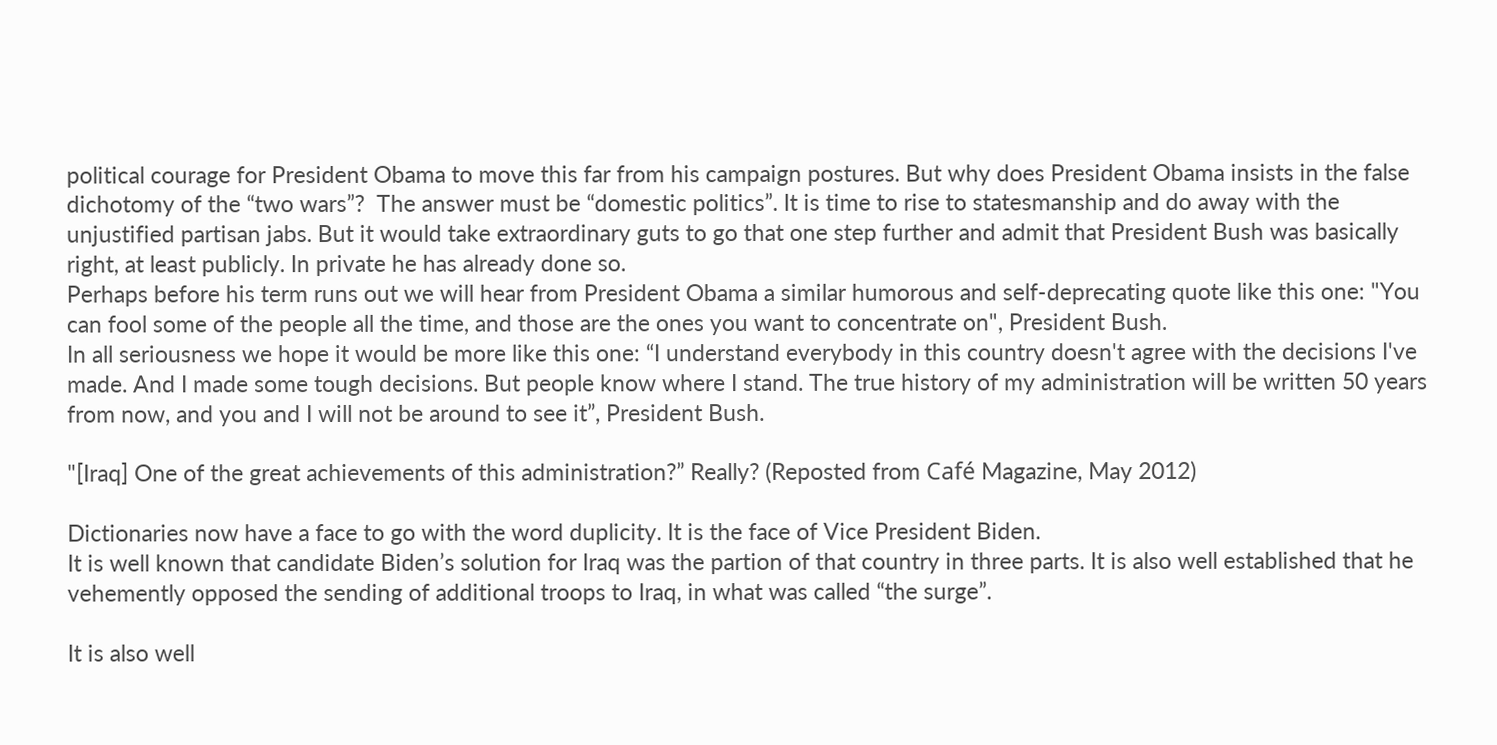political courage for President Obama to move this far from his campaign postures. But why does President Obama insists in the false dichotomy of the “two wars”?  The answer must be “domestic politics”. It is time to rise to statesmanship and do away with the unjustified partisan jabs. But it would take extraordinary guts to go that one step further and admit that President Bush was basically right, at least publicly. In private he has already done so.
Perhaps before his term runs out we will hear from President Obama a similar humorous and self-deprecating quote like this one: "You can fool some of the people all the time, and those are the ones you want to concentrate on", President Bush.
In all seriousness we hope it would be more like this one: “I understand everybody in this country doesn't agree with the decisions I've made. And I made some tough decisions. But people know where I stand. The true history of my administration will be written 50 years from now, and you and I will not be around to see it”, President Bush.

"[Iraq] One of the great achievements of this administration?” Really? (Reposted from Café Magazine, May 2012)

Dictionaries now have a face to go with the word duplicity. It is the face of Vice President Biden.
It is well known that candidate Biden’s solution for Iraq was the partion of that country in three parts. It is also well established that he vehemently opposed the sending of additional troops to Iraq, in what was called “the surge”.

It is also well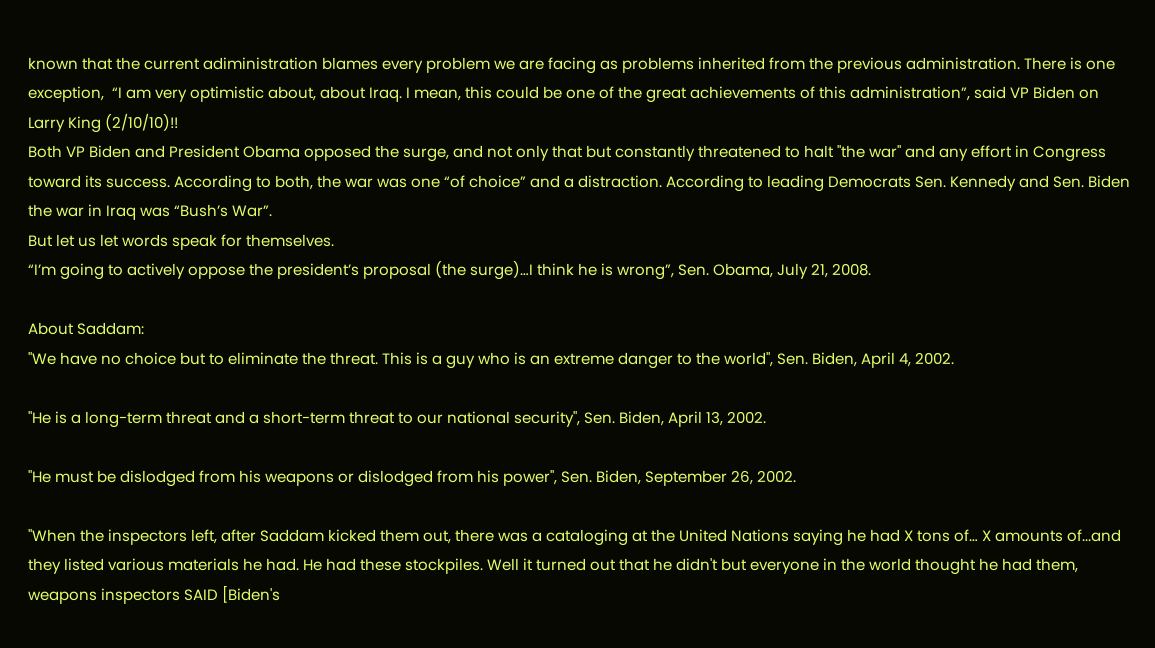known that the current adiministration blames every problem we are facing as problems inherited from the previous administration. There is one exception,  “I am very optimistic about, about Iraq. I mean, this could be one of the great achievements of this administration”, said VP Biden on Larry King (2/10/10)!!
Both VP Biden and President Obama opposed the surge, and not only that but constantly threatened to halt "the war" and any effort in Congress toward its success. According to both, the war was one “of choice” and a distraction. According to leading Democrats Sen. Kennedy and Sen. Biden the war in Iraq was “Bush’s War”.
But let us let words speak for themselves.
“I’m going to actively oppose the president’s proposal (the surge)…I think he is wrong”, Sen. Obama, July 21, 2008.

About Saddam:
"We have no choice but to eliminate the threat. This is a guy who is an extreme danger to the world", Sen. Biden, April 4, 2002.

"He is a long-term threat and a short-term threat to our national security", Sen. Biden, April 13, 2002.

"He must be dislodged from his weapons or dislodged from his power", Sen. Biden, September 26, 2002.

"When the inspectors left, after Saddam kicked them out, there was a cataloging at the United Nations saying he had X tons of… X amounts of...and they listed various materials he had. He had these stockpiles. Well it turned out that he didn't but everyone in the world thought he had them, weapons inspectors SAID [Biden's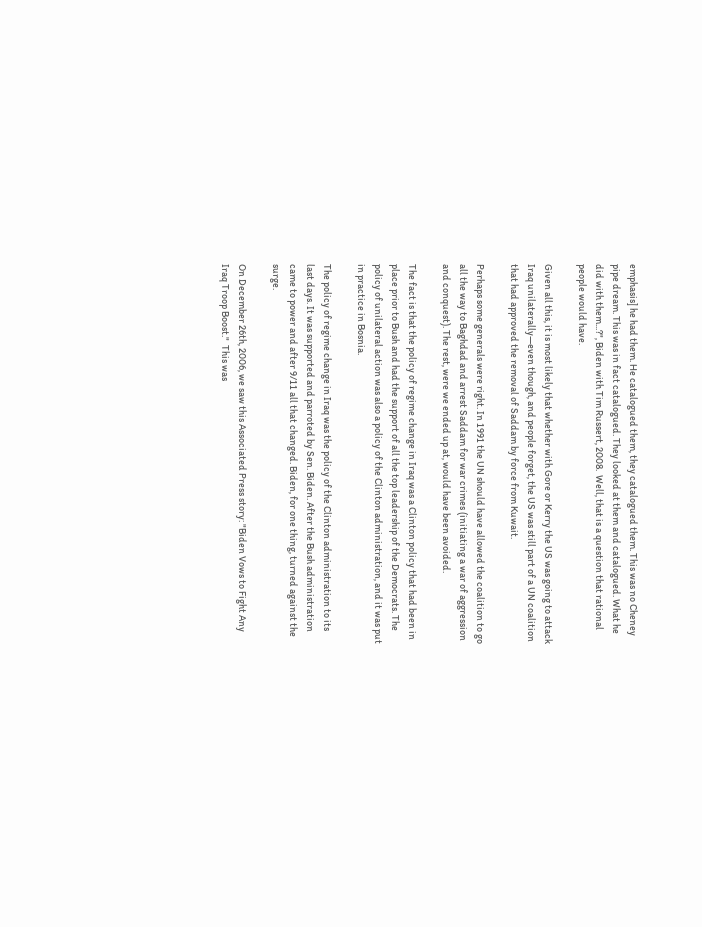emphasis] he had them. He catalogued them, they catalogued them. This was no Cheney pipe dream. This was in fact catalogued. They looked at them and catalogued. What he did with them...?", Biden with Tim Russert, 2008.  Well, that is a question that rational people would have.

Given all this, it is most likely that whether with Gore or Kerry the US was going to attack Iraq unilaterally—even though, and people forget, the US was still part of a UN coalition that had approved the removal of Saddam by force from Kuwait.

Perhaps some generals were right. In 1991 the UN should have allowed the coalition to go all the way to Baghdad and arrest Saddam for war crimes (initiating a war of aggression and conquest). The rest, were we ended up at, would have been avoided.

The fact is that the policy of regime change in Iraq was a Clinton policy that had been in place prior to Bush and had the support of all the top leadership of the Democrats. The policy of unilateral action was also a policy of the Clinton administration, and it was put in practice in Bosnia.

The policy of regime change in Iraq was the policy of the Clinton administration to its last days. It was supported and parroted by Sen. Biden. After the Bush administration came to power and after 9/11 all that changed. Biden, for one thing, turned against the surge.

On December 26th, 2006, we saw this Associated Press story: "Biden Vows to Fight Any Iraq Troop Boost."  This was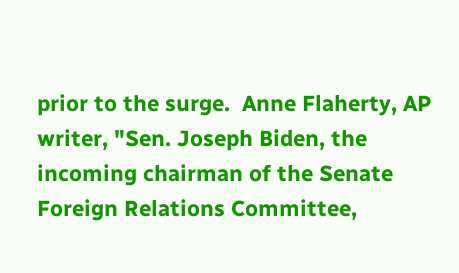prior to the surge.  Anne Flaherty, AP writer, "Sen. Joseph Biden, the incoming chairman of the Senate Foreign Relations Committee,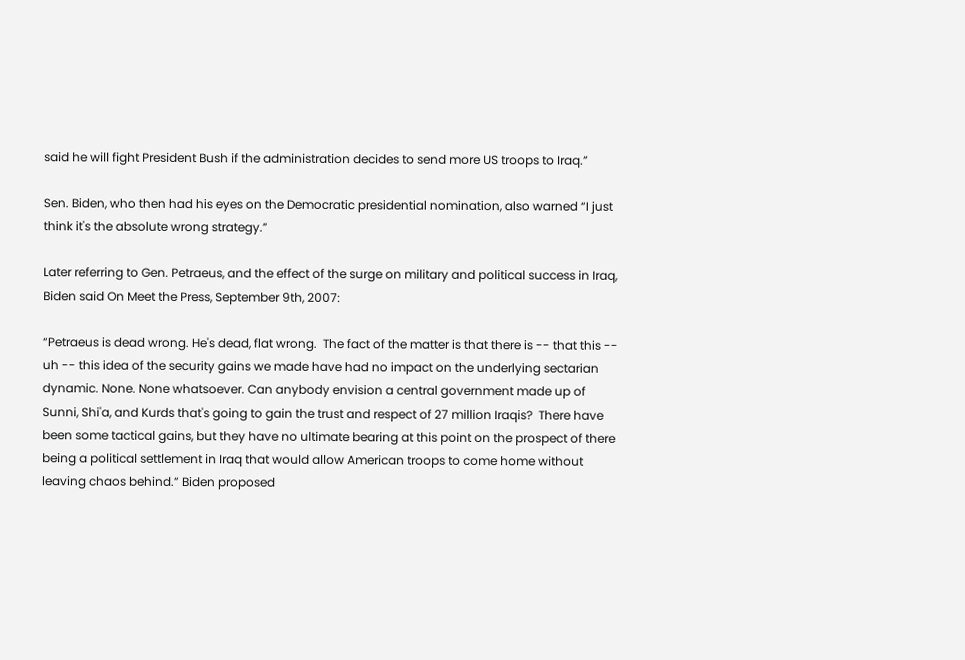said he will fight President Bush if the administration decides to send more US troops to Iraq.”

Sen. Biden, who then had his eyes on the Democratic presidential nomination, also warned “I just think it's the absolute wrong strategy.”

Later referring to Gen. Petraeus, and the effect of the surge on military and political success in Iraq, Biden said On Meet the Press, September 9th, 2007:

“Petraeus is dead wrong. He's dead, flat wrong.  The fact of the matter is that there is -- that this -- uh -- this idea of the security gains we made have had no impact on the underlying sectarian dynamic. None. None whatsoever. Can anybody envision a central government made up of Sunni, Shi'a, and Kurds that's going to gain the trust and respect of 27 million Iraqis?  There have been some tactical gains, but they have no ultimate bearing at this point on the prospect of there being a political settlement in Iraq that would allow American troops to come home without leaving chaos behind.” Biden proposed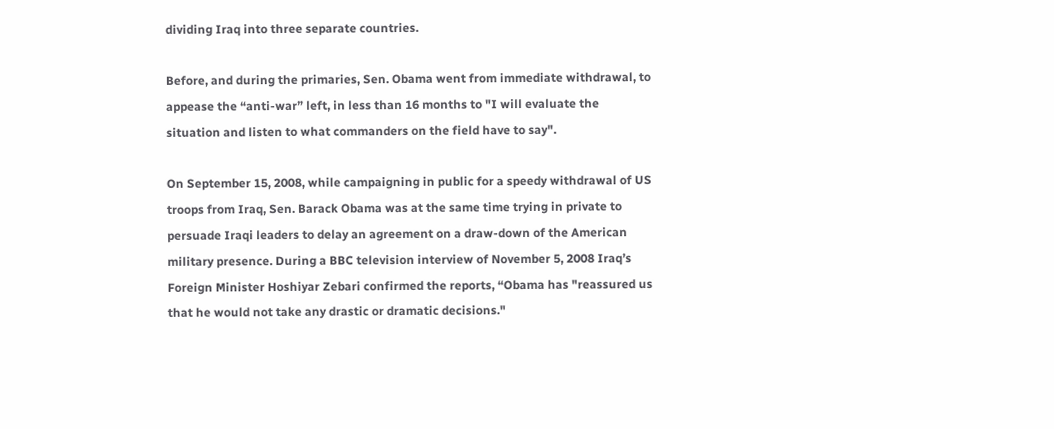dividing Iraq into three separate countries.

Before, and during the primaries, Sen. Obama went from immediate withdrawal, to appease the “anti-war” left, in less than 16 months to "I will evaluate the situation and listen to what commanders on the field have to say".

On September 15, 2008, while campaigning in public for a speedy withdrawal of US troops from Iraq, Sen. Barack Obama was at the same time trying in private to persuade Iraqi leaders to delay an agreement on a draw-down of the American military presence. During a BBC television interview of November 5, 2008 Iraq’s Foreign Minister Hoshiyar Zebari confirmed the reports, “Obama has "reassured us that he would not take any drastic or dramatic decisions."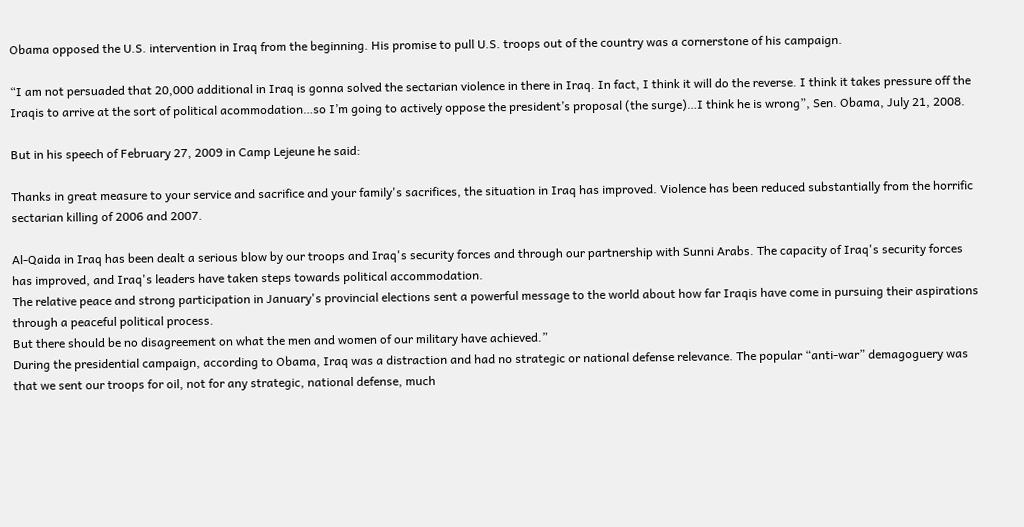Obama opposed the U.S. intervention in Iraq from the beginning. His promise to pull U.S. troops out of the country was a cornerstone of his campaign.

“I am not persuaded that 20,000 additional in Iraq is gonna solved the sectarian violence in there in Iraq. In fact, I think it will do the reverse. I think it takes pressure off the Iraqis to arrive at the sort of political acommodation…so I’m going to actively oppose the president’s proposal (the surge)…I think he is wrong”, Sen. Obama, July 21, 2008.

But in his speech of February 27, 2009 in Camp Lejeune he said:

Thanks in great measure to your service and sacrifice and your family's sacrifices, the situation in Iraq has improved. Violence has been reduced substantially from the horrific sectarian killing of 2006 and 2007.

Al-Qaida in Iraq has been dealt a serious blow by our troops and Iraq's security forces and through our partnership with Sunni Arabs. The capacity of Iraq's security forces has improved, and Iraq's leaders have taken steps towards political accommodation.
The relative peace and strong participation in January's provincial elections sent a powerful message to the world about how far Iraqis have come in pursuing their aspirations through a peaceful political process.
But there should be no disagreement on what the men and women of our military have achieved.”
During the presidential campaign, according to Obama, Iraq was a distraction and had no strategic or national defense relevance. The popular “anti-war” demagoguery was that we sent our troops for oil, not for any strategic, national defense, much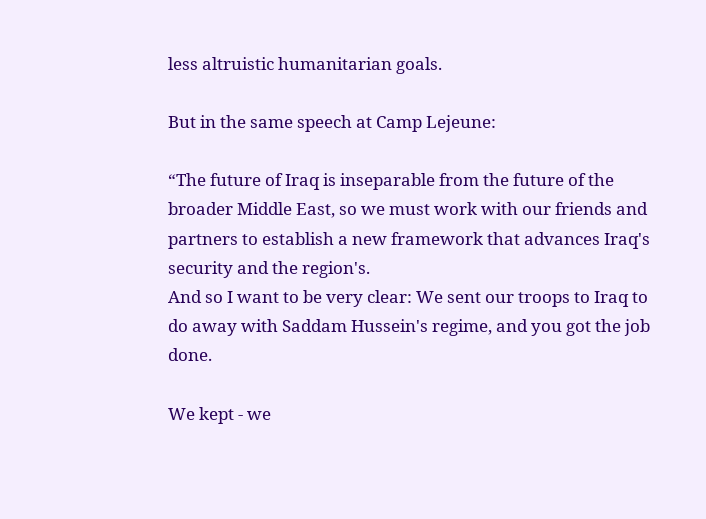less altruistic humanitarian goals.

But in the same speech at Camp Lejeune:

“The future of Iraq is inseparable from the future of the broader Middle East, so we must work with our friends and partners to establish a new framework that advances Iraq's security and the region's.
And so I want to be very clear: We sent our troops to Iraq to do away with Saddam Hussein's regime, and you got the job done.

We kept - we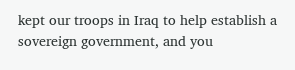kept our troops in Iraq to help establish a sovereign government, and you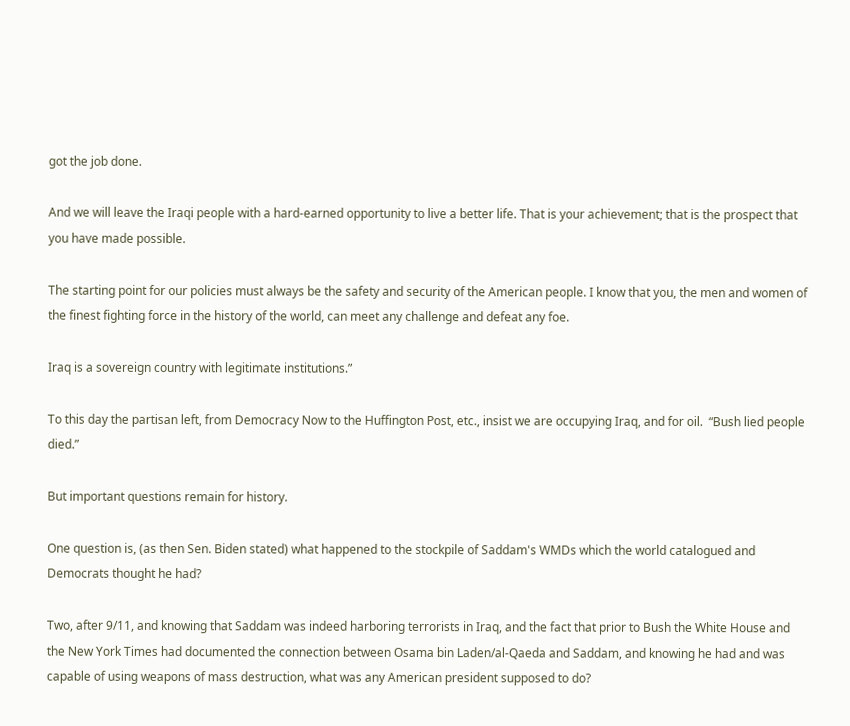got the job done.

And we will leave the Iraqi people with a hard-earned opportunity to live a better life. That is your achievement; that is the prospect that you have made possible.

The starting point for our policies must always be the safety and security of the American people. I know that you, the men and women of the finest fighting force in the history of the world, can meet any challenge and defeat any foe.

Iraq is a sovereign country with legitimate institutions.”

To this day the partisan left, from Democracy Now to the Huffington Post, etc., insist we are occupying Iraq, and for oil.  “Bush lied people died.”

But important questions remain for history.

One question is, (as then Sen. Biden stated) what happened to the stockpile of Saddam's WMDs which the world catalogued and Democrats thought he had?

Two, after 9/11, and knowing that Saddam was indeed harboring terrorists in Iraq, and the fact that prior to Bush the White House and the New York Times had documented the connection between Osama bin Laden/al-Qaeda and Saddam, and knowing he had and was capable of using weapons of mass destruction, what was any American president supposed to do?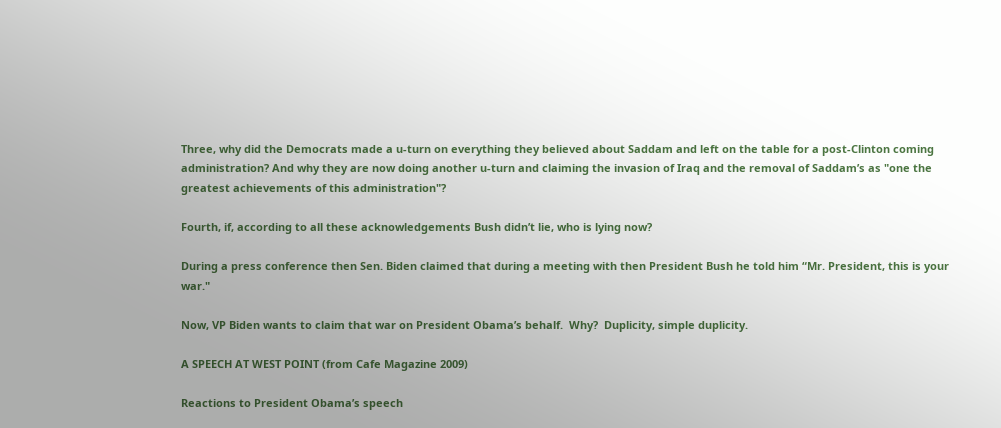Three, why did the Democrats made a u-turn on everything they believed about Saddam and left on the table for a post-Clinton coming administration? And why they are now doing another u-turn and claiming the invasion of Iraq and the removal of Saddam’s as "one the greatest achievements of this administration"?

Fourth, if, according to all these acknowledgements Bush didn’t lie, who is lying now?

During a press conference then Sen. Biden claimed that during a meeting with then President Bush he told him “Mr. President, this is your war."

Now, VP Biden wants to claim that war on President Obama’s behalf.  Why?  Duplicity, simple duplicity.

A SPEECH AT WEST POINT (from Cafe Magazine 2009)

Reactions to President Obama’s speech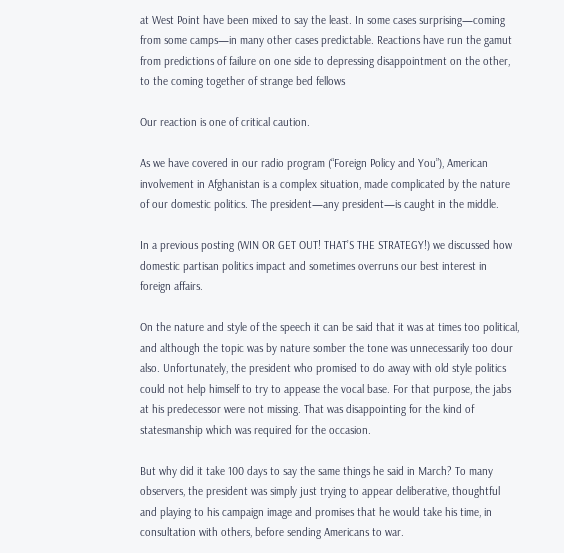at West Point have been mixed to say the least. In some cases surprising—coming from some camps—in many other cases predictable. Reactions have run the gamut from predictions of failure on one side to depressing disappointment on the other, to the coming together of strange bed fellows

Our reaction is one of critical caution.

As we have covered in our radio program (“Foreign Policy and You”), American involvement in Afghanistan is a complex situation, made complicated by the nature of our domestic politics. The president—any president—is caught in the middle.

In a previous posting (WIN OR GET OUT! THAT’S THE STRATEGY!) we discussed how domestic partisan politics impact and sometimes overruns our best interest in foreign affairs.

On the nature and style of the speech it can be said that it was at times too political, and although the topic was by nature somber the tone was unnecessarily too dour also. Unfortunately, the president who promised to do away with old style politics could not help himself to try to appease the vocal base. For that purpose, the jabs at his predecessor were not missing. That was disappointing for the kind of statesmanship which was required for the occasion.

But why did it take 100 days to say the same things he said in March? To many observers, the president was simply just trying to appear deliberative, thoughtful and playing to his campaign image and promises that he would take his time, in consultation with others, before sending Americans to war.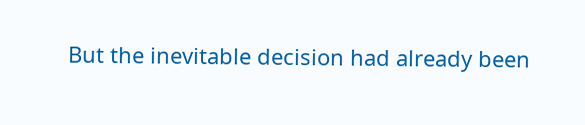But the inevitable decision had already been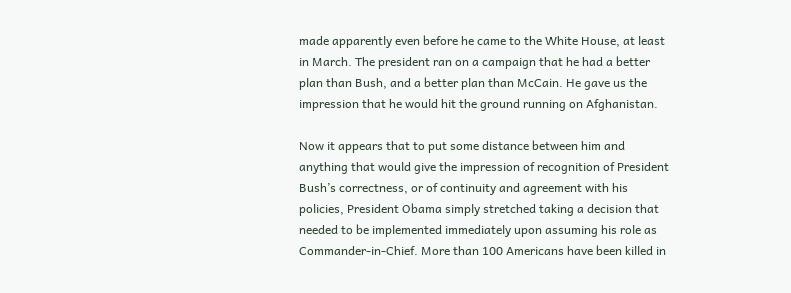made apparently even before he came to the White House, at least in March. The president ran on a campaign that he had a better plan than Bush, and a better plan than McCain. He gave us the impression that he would hit the ground running on Afghanistan.

Now it appears that to put some distance between him and anything that would give the impression of recognition of President Bush’s correctness, or of continuity and agreement with his policies, President Obama simply stretched taking a decision that needed to be implemented immediately upon assuming his role as Commander-in-Chief. More than 100 Americans have been killed in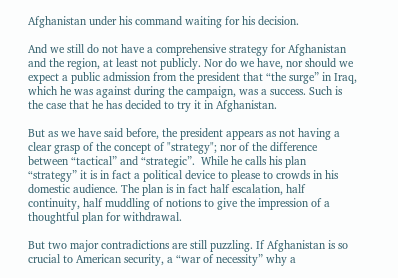Afghanistan under his command waiting for his decision.

And we still do not have a comprehensive strategy for Afghanistan and the region, at least not publicly. Nor do we have, nor should we expect a public admission from the president that “the surge” in Iraq, which he was against during the campaign, was a success. Such is the case that he has decided to try it in Afghanistan.

But as we have said before, the president appears as not having a clear grasp of the concept of "strategy"; nor of the difference between “tactical” and “strategic”.  While he calls his plan “strategy” it is in fact a political device to please to crowds in his domestic audience. The plan is in fact half escalation, half continuity, half muddling of notions to give the impression of a thoughtful plan for withdrawal.

But two major contradictions are still puzzling. If Afghanistan is so crucial to American security, a “war of necessity” why a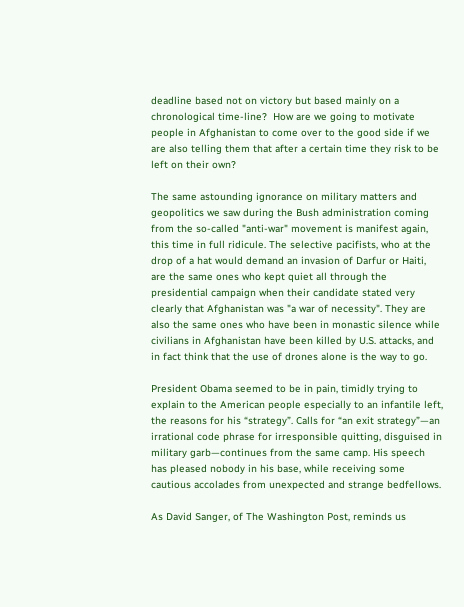deadline based not on victory but based mainly on a chronological time-line?  How are we going to motivate people in Afghanistan to come over to the good side if we are also telling them that after a certain time they risk to be left on their own?

The same astounding ignorance on military matters and geopolitics we saw during the Bush administration coming from the so-called "anti-war" movement is manifest again, this time in full ridicule. The selective pacifists, who at the drop of a hat would demand an invasion of Darfur or Haiti, are the same ones who kept quiet all through the presidential campaign when their candidate stated very clearly that Afghanistan was "a war of necessity". They are also the same ones who have been in monastic silence while civilians in Afghanistan have been killed by U.S. attacks, and in fact think that the use of drones alone is the way to go.

President Obama seemed to be in pain, timidly trying to explain to the American people especially to an infantile left, the reasons for his “strategy”. Calls for “an exit strategy”—an irrational code phrase for irresponsible quitting, disguised in military garb—continues from the same camp. His speech has pleased nobody in his base, while receiving some cautious accolades from unexpected and strange bedfellows.

As David Sanger, of The Washington Post, reminds us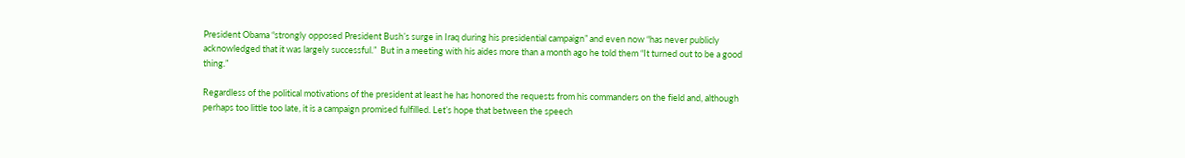President Obama “strongly opposed President Bush’s surge in Iraq during his presidential campaign” and even now “has never publicly acknowledged that it was largely successful.”  But in a meeting with his aides more than a month ago he told them “It turned out to be a good thing.”

Regardless of the political motivations of the president at least he has honored the requests from his commanders on the field and, although perhaps too little too late, it is a campaign promised fulfilled. Let’s hope that between the speech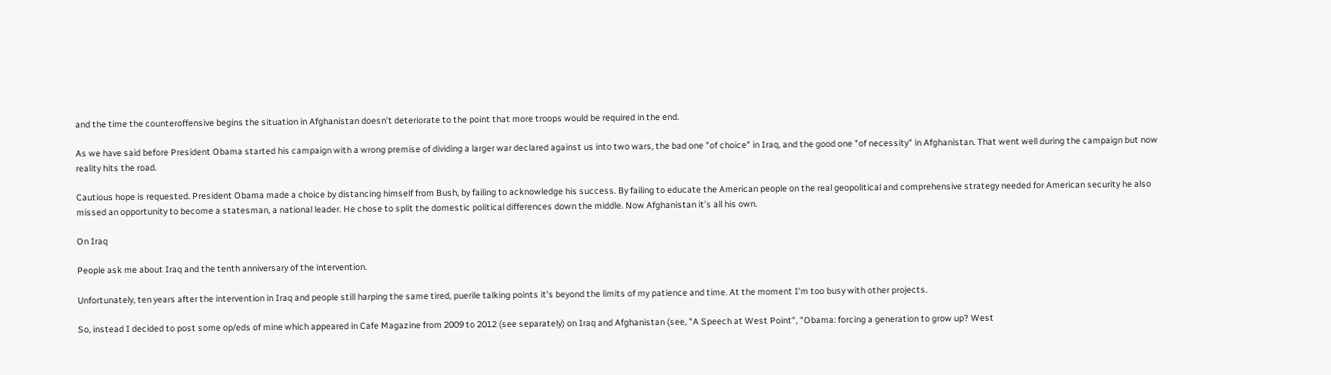and the time the counteroffensive begins the situation in Afghanistan doesn’t deteriorate to the point that more troops would be required in the end.

As we have said before President Obama started his campaign with a wrong premise of dividing a larger war declared against us into two wars, the bad one "of choice" in Iraq, and the good one "of necessity" in Afghanistan. That went well during the campaign but now reality hits the road.

Cautious hope is requested. President Obama made a choice by distancing himself from Bush, by failing to acknowledge his success. By failing to educate the American people on the real geopolitical and comprehensive strategy needed for American security he also missed an opportunity to become a statesman, a national leader. He chose to split the domestic political differences down the middle. Now Afghanistan it’s all his own.

On Iraq

People ask me about Iraq and the tenth anniversary of the intervention.

Unfortunately, ten years after the intervention in Iraq and people still harping the same tired, puerile talking points it's beyond the limits of my patience and time. At the moment I'm too busy with other projects.

So, instead I decided to post some op/eds of mine which appeared in Cafe Magazine from 2009 to 2012 (see separately) on Iraq and Afghanistan (see, "A Speech at West Point", "Obama: forcing a generation to grow up? West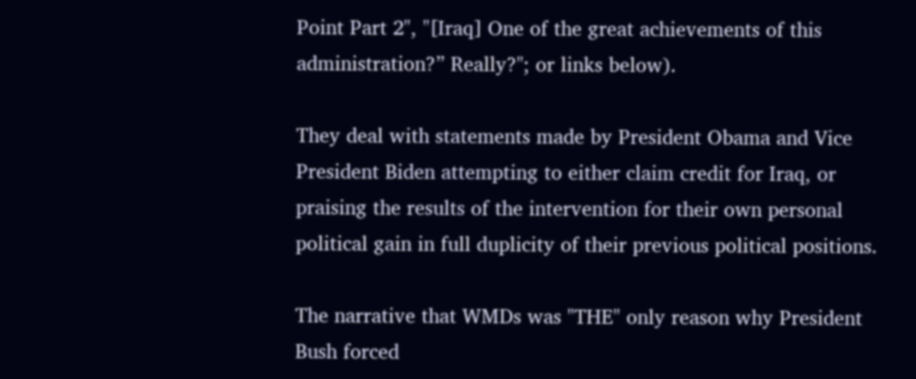Point Part 2", "[Iraq] One of the great achievements of this administration?” Really?"; or links below).

They deal with statements made by President Obama and Vice President Biden attempting to either claim credit for Iraq, or praising the results of the intervention for their own personal political gain in full duplicity of their previous political positions.

The narrative that WMDs was "THE" only reason why President Bush forced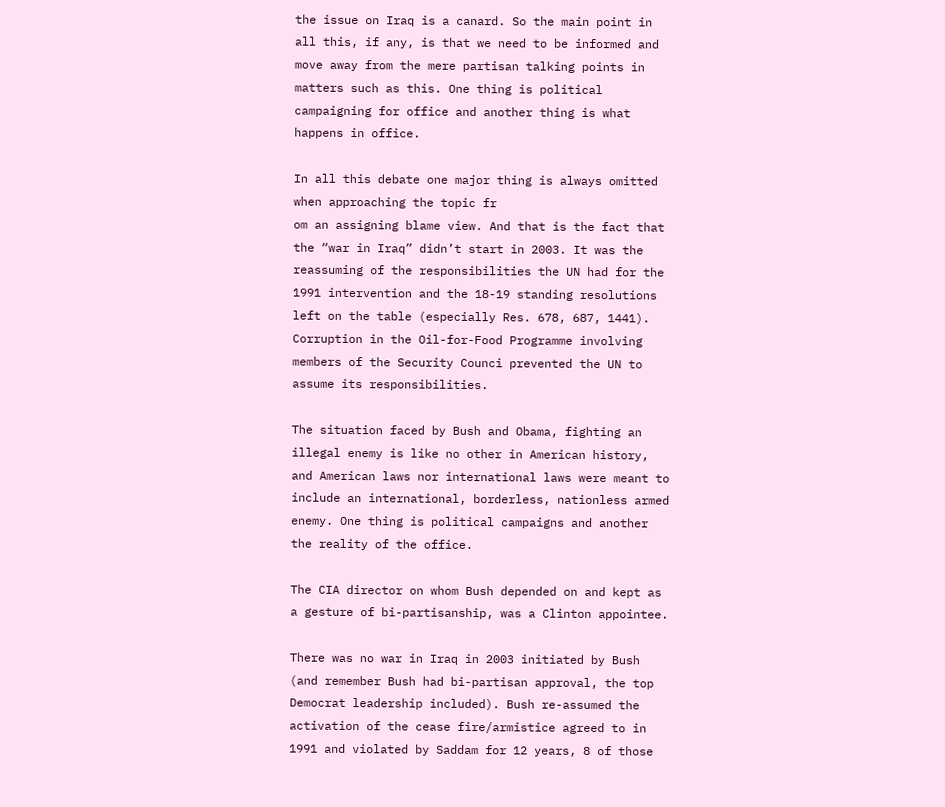the issue on Iraq is a canard. So the main point in all this, if any, is that we need to be informed and move away from the mere partisan talking points in matters such as this. One thing is political campaigning for office and another thing is what happens in office.

In all this debate one major thing is always omitted when approaching the topic fr
om an assigning blame view. And that is the fact that the “war in Iraq” didn’t start in 2003. It was the reassuming of the responsibilities the UN had for the 1991 intervention and the 18-19 standing resolutions left on the table (especially Res. 678, 687, 1441). Corruption in the Oil-for-Food Programme involving members of the Security Counci prevented the UN to assume its responsibilities.

The situation faced by Bush and Obama, fighting an illegal enemy is like no other in American history, and American laws nor international laws were meant to include an international, borderless, nationless armed enemy. One thing is political campaigns and another the reality of the office.

The CIA director on whom Bush depended on and kept as a gesture of bi-partisanship, was a Clinton appointee.

There was no war in Iraq in 2003 initiated by Bush (and remember Bush had bi-partisan approval, the top Democrat leadership included). Bush re-assumed the activation of the cease fire/armistice agreed to in 1991 and violated by Saddam for 12 years, 8 of those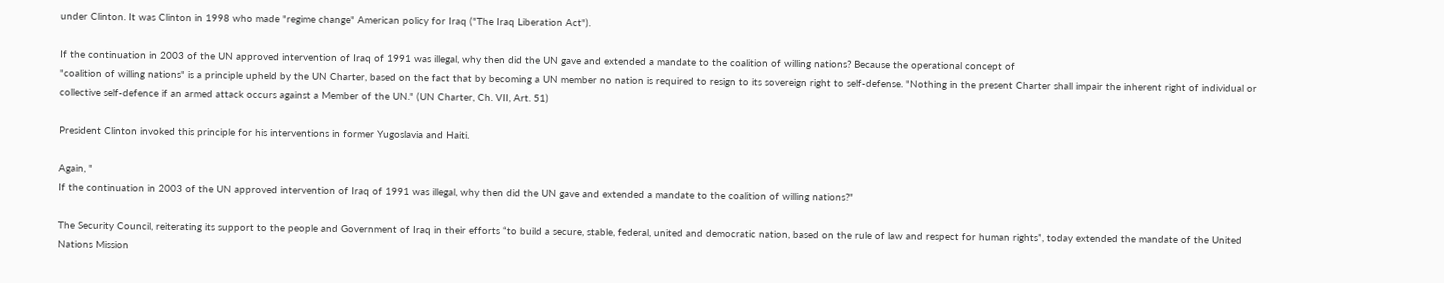under Clinton. It was Clinton in 1998 who made "regime change" American policy for Iraq ("The Iraq Liberation Act").

If the continuation in 2003 of the UN approved intervention of Iraq of 1991 was illegal, why then did the UN gave and extended a mandate to the coalition of willing nations? Because the operational concept of
"coalition of willing nations" is a principle upheld by the UN Charter, based on the fact that by becoming a UN member no nation is required to resign to its sovereign right to self-defense. "Nothing in the present Charter shall impair the inherent right of individual or collective self-defence if an armed attack occurs against a Member of the UN." (UN Charter, Ch. VII, Art. 51)

President Clinton invoked this principle for his interventions in former Yugoslavia and Haiti.

Again, "
If the continuation in 2003 of the UN approved intervention of Iraq of 1991 was illegal, why then did the UN gave and extended a mandate to the coalition of willing nations?"

The Security Council, reiterating its support to the people and Government of Iraq in their efforts “to build a secure, stable, federal, united and democratic nation, based on the rule of law and respect for human rights”, today extended the mandate of the United Nations Mission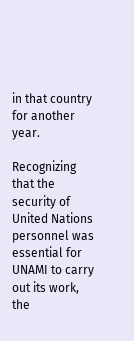in that country for another year.

Recognizing that the security of United Nations personnel was essential for UNAMI to carry out its work, the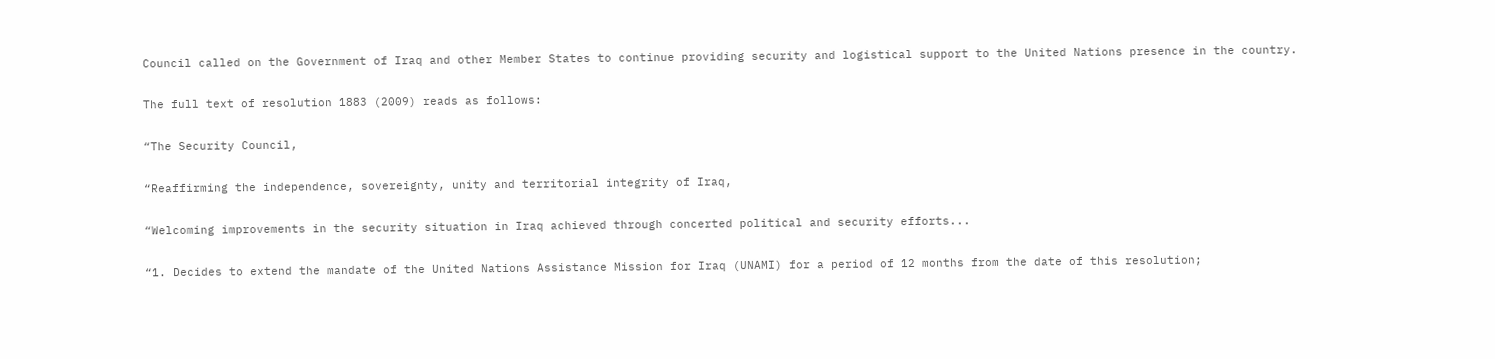Council called on the Government of Iraq and other Member States to continue providing security and logistical support to the United Nations presence in the country.

The full text of resolution 1883 (2009) reads as follows:

“The Security Council,

“Reaffirming the independence, sovereignty, unity and territorial integrity of Iraq,

“Welcoming improvements in the security situation in Iraq achieved through concerted political and security efforts...

“1. Decides to extend the mandate of the United Nations Assistance Mission for Iraq (UNAMI) for a period of 12 months from the date of this resolution;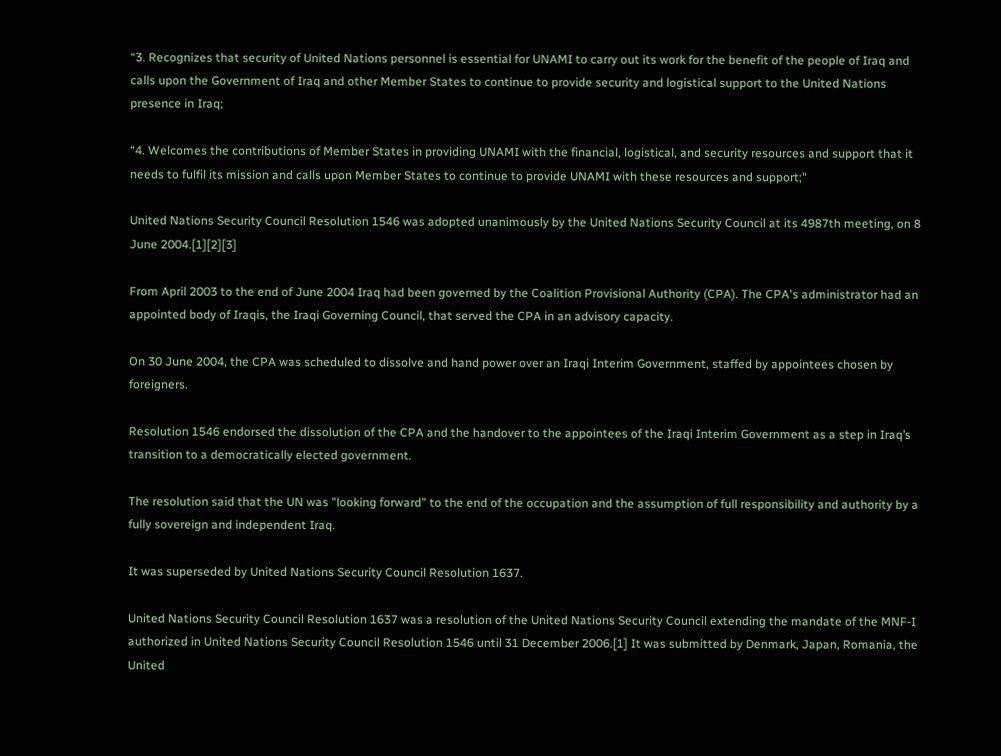“3. Recognizes that security of United Nations personnel is essential for UNAMI to carry out its work for the benefit of the people of Iraq and calls upon the Government of Iraq and other Member States to continue to provide security and logistical support to the United Nations presence in Iraq;

“4. Welcomes the contributions of Member States in providing UNAMI with the financial, logistical, and security resources and support that it needs to fulfil its mission and calls upon Member States to continue to provide UNAMI with these resources and support;"

United Nations Security Council Resolution 1546 was adopted unanimously by the United Nations Security Council at its 4987th meeting, on 8 June 2004.[1][2][3]

From April 2003 to the end of June 2004 Iraq had been governed by the Coalition Provisional Authority (CPA). The CPA's administrator had an appointed body of Iraqis, the Iraqi Governing Council, that served the CPA in an advisory capacity.

On 30 June 2004, the CPA was scheduled to dissolve and hand power over an Iraqi Interim Government, staffed by appointees chosen by foreigners.

Resolution 1546 endorsed the dissolution of the CPA and the handover to the appointees of the Iraqi Interim Government as a step in Iraq’s transition to a democratically elected government.

The resolution said that the UN was "looking forward" to the end of the occupation and the assumption of full responsibility and authority by a fully sovereign and independent Iraq.

It was superseded by United Nations Security Council Resolution 1637.

United Nations Security Council Resolution 1637 was a resolution of the United Nations Security Council extending the mandate of the MNF-I authorized in United Nations Security Council Resolution 1546 until 31 December 2006.[1] It was submitted by Denmark, Japan, Romania, the United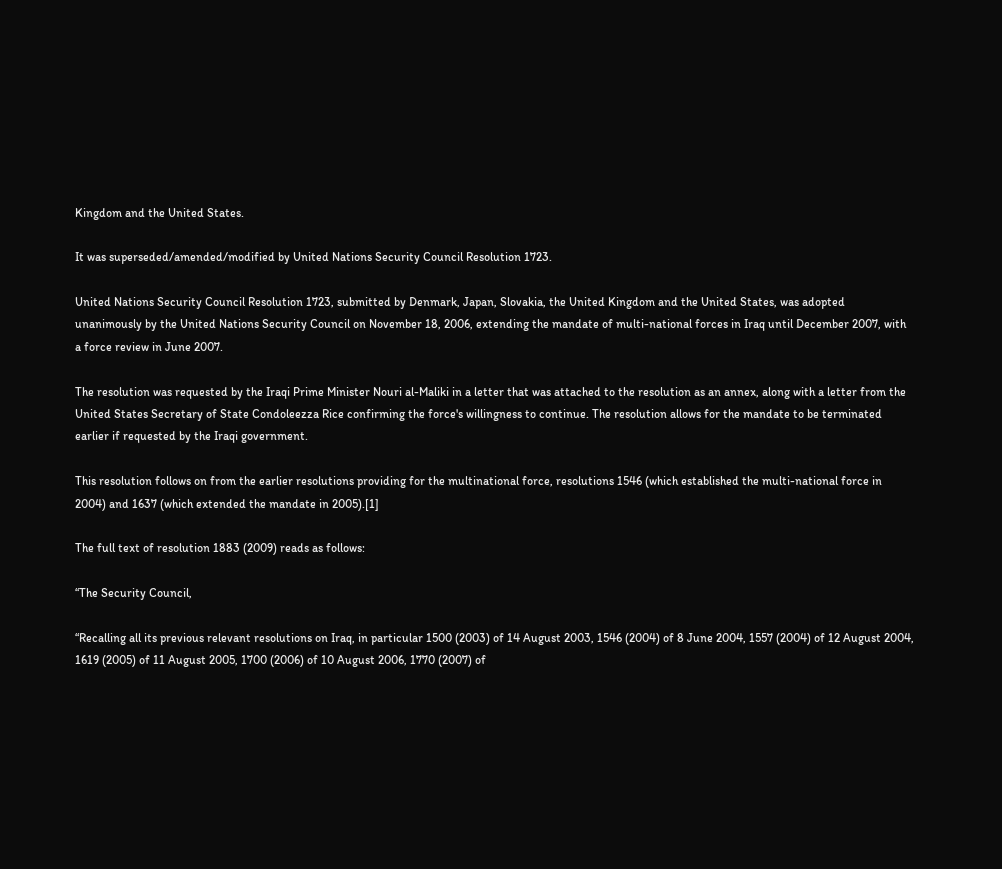Kingdom and the United States.

It was superseded/amended/modified by United Nations Security Council Resolution 1723.

United Nations Security Council Resolution 1723, submitted by Denmark, Japan, Slovakia, the United Kingdom and the United States, was adopted unanimously by the United Nations Security Council on November 18, 2006, extending the mandate of multi-national forces in Iraq until December 2007, with a force review in June 2007.

The resolution was requested by the Iraqi Prime Minister Nouri al-Maliki in a letter that was attached to the resolution as an annex, along with a letter from the United States Secretary of State Condoleezza Rice confirming the force's willingness to continue. The resolution allows for the mandate to be terminated earlier if requested by the Iraqi government.

This resolution follows on from the earlier resolutions providing for the multinational force, resolutions 1546 (which established the multi-national force in 2004) and 1637 (which extended the mandate in 2005).[1]

The full text of resolution 1883 (2009) reads as follows:

“The Security Council,

“Recalling all its previous relevant resolutions on Iraq, in particular 1500 (2003) of 14 August 2003, 1546 (2004) of 8 June 2004, 1557 (2004) of 12 August 2004, 1619 (2005) of 11 August 2005, 1700 (2006) of 10 August 2006, 1770 (2007) of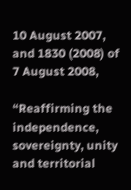10 August 2007, and 1830 (2008) of 7 August 2008,

“Reaffirming the independence, sovereignty, unity and territorial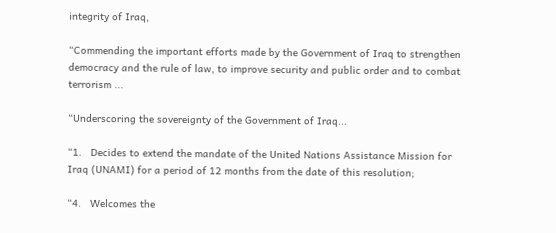integrity of Iraq,

“Commending the important efforts made by the Government of Iraq to strengthen democracy and the rule of law, to improve security and public order and to combat terrorism ...

“Underscoring the sovereignty of the Government of Iraq...

“1.   Decides to extend the mandate of the United Nations Assistance Mission for Iraq (UNAMI) for a period of 12 months from the date of this resolution;

“4.   Welcomes the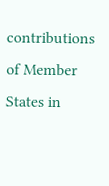contributions of Member States in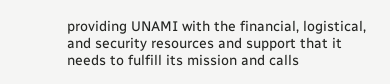providing UNAMI with the financial, logistical, and security resources and support that it needs to fulfill its mission and calls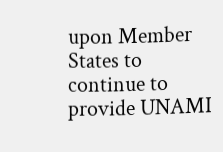upon Member States to continue to provide UNAMI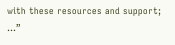with these resources and support; …”